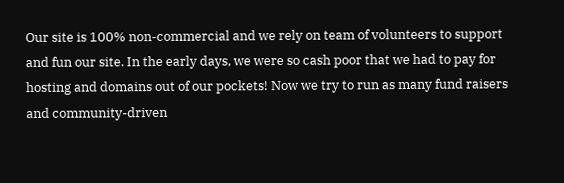Our site is 100% non-commercial and we rely on team of volunteers to support and fun our site. In the early days, we were so cash poor that we had to pay for hosting and domains out of our pockets! Now we try to run as many fund raisers and community-driven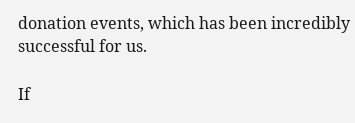donation events, which has been incredibly successful for us.

If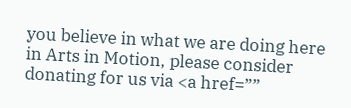you believe in what we are doing here in Arts in Motion, please consider donating for us via <a href=””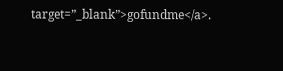target=”_blank”>gofundme</a>.